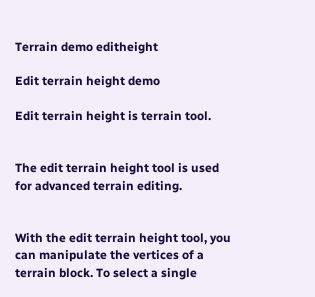Terrain demo editheight

Edit terrain height demo

Edit terrain height is terrain tool.


The edit terrain height tool is used for advanced terrain editing.


With the edit terrain height tool, you can manipulate the vertices of a terrain block. To select a single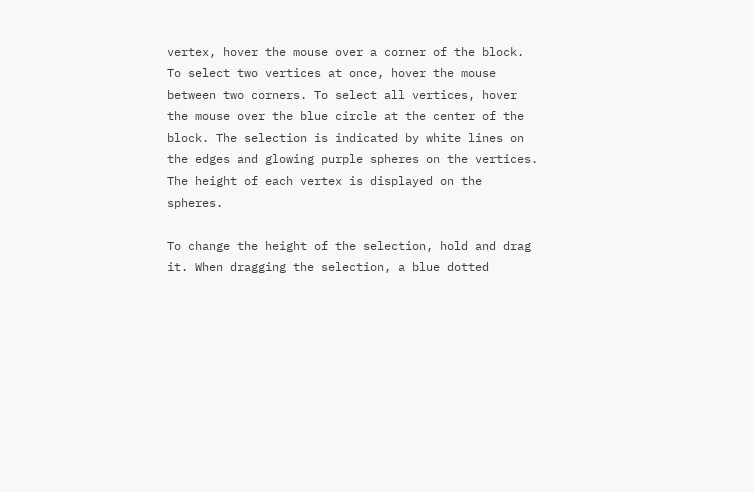vertex, hover the mouse over a corner of the block. To select two vertices at once, hover the mouse between two corners. To select all vertices, hover the mouse over the blue circle at the center of the block. The selection is indicated by white lines on the edges and glowing purple spheres on the vertices. The height of each vertex is displayed on the spheres.

To change the height of the selection, hold and drag it. When dragging the selection, a blue dotted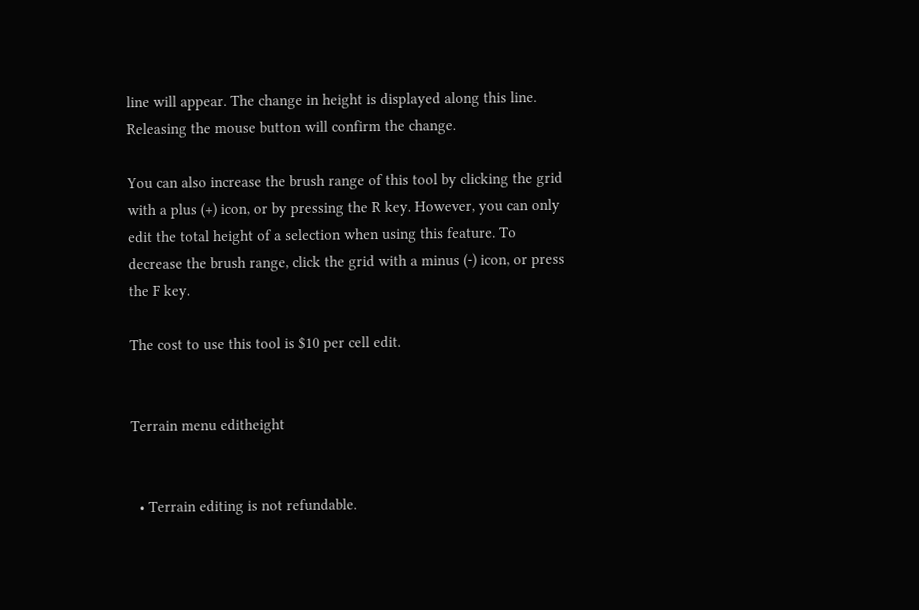line will appear. The change in height is displayed along this line. Releasing the mouse button will confirm the change.

You can also increase the brush range of this tool by clicking the grid with a plus (+) icon, or by pressing the R key. However, you can only edit the total height of a selection when using this feature. To decrease the brush range, click the grid with a minus (-) icon, or press the F key.

The cost to use this tool is $10 per cell edit.


Terrain menu editheight


  • Terrain editing is not refundable.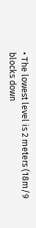• The lowest level is 2 meters (18m/9 blocks down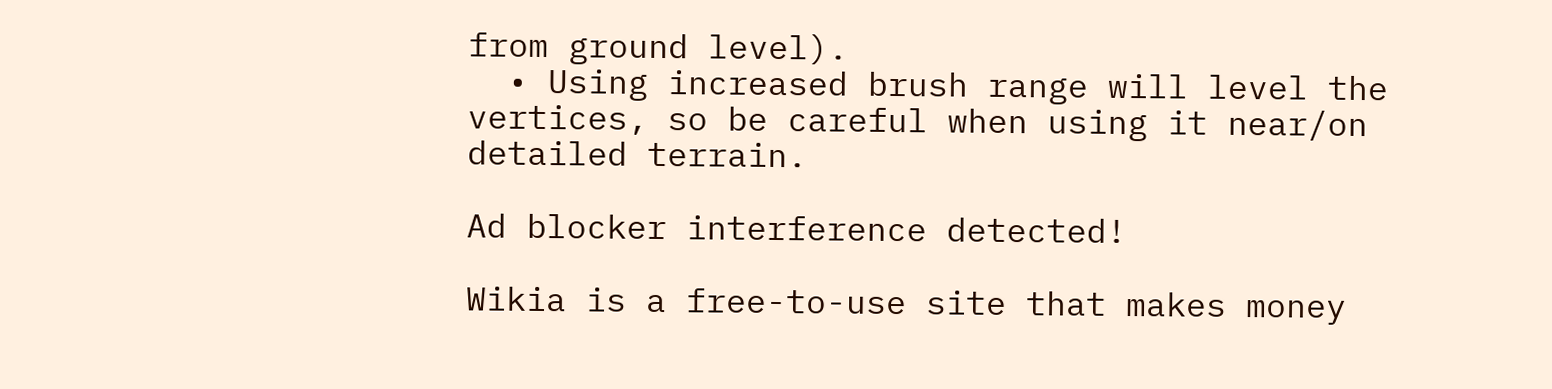from ground level).
  • Using increased brush range will level the vertices, so be careful when using it near/on detailed terrain.

Ad blocker interference detected!

Wikia is a free-to-use site that makes money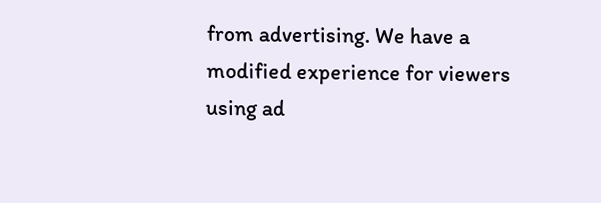from advertising. We have a modified experience for viewers using ad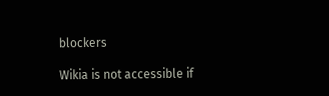blockers

Wikia is not accessible if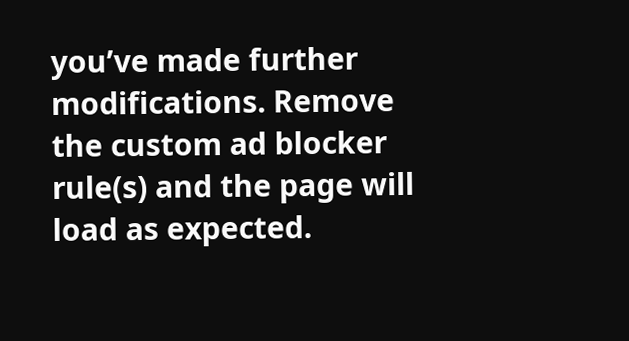you’ve made further modifications. Remove the custom ad blocker rule(s) and the page will load as expected.